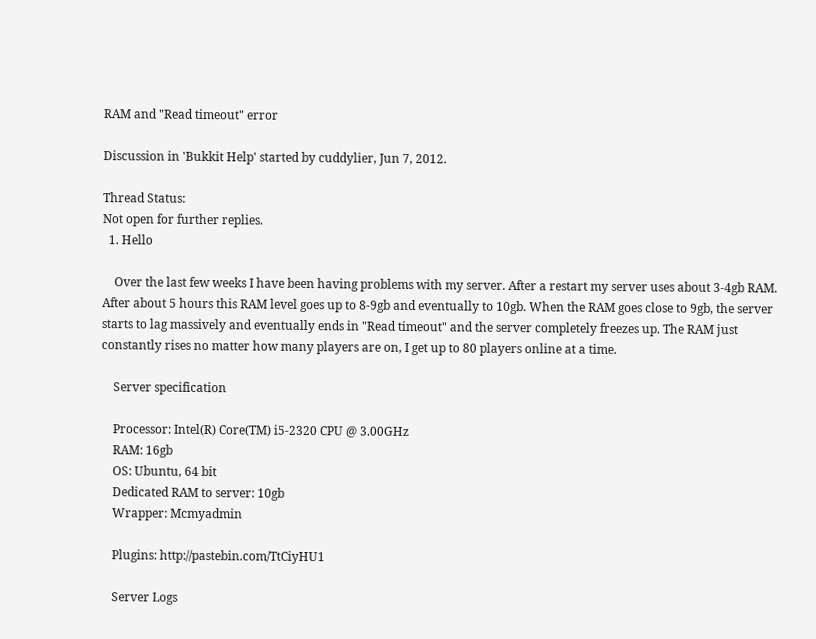RAM and "Read timeout" error

Discussion in 'Bukkit Help' started by cuddylier, Jun 7, 2012.

Thread Status:
Not open for further replies.
  1. Hello

    Over the last few weeks I have been having problems with my server. After a restart my server uses about 3-4gb RAM. After about 5 hours this RAM level goes up to 8-9gb and eventually to 10gb. When the RAM goes close to 9gb, the server starts to lag massively and eventually ends in "Read timeout" and the server completely freezes up. The RAM just constantly rises no matter how many players are on, I get up to 80 players online at a time.

    Server specification

    Processor: Intel(R) Core(TM) i5-2320 CPU @ 3.00GHz
    RAM: 16gb
    OS: Ubuntu, 64 bit
    Dedicated RAM to server: 10gb
    Wrapper: Mcmyadmin

    Plugins: http://pastebin.com/TtCiyHU1

    Server Logs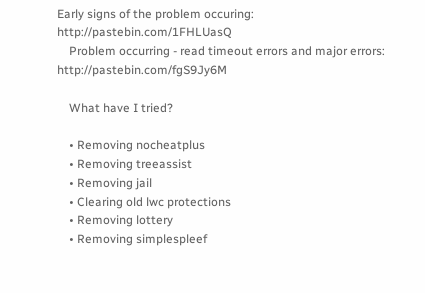Early signs of the problem occuring: http://pastebin.com/1FHLUasQ
    Problem occurring - read timeout errors and major errors: http://pastebin.com/fgS9Jy6M

    What have I tried?

    • Removing nocheatplus
    • Removing treeassist
    • Removing jail
    • Clearing old lwc protections
    • Removing lottery
    • Removing simplespleef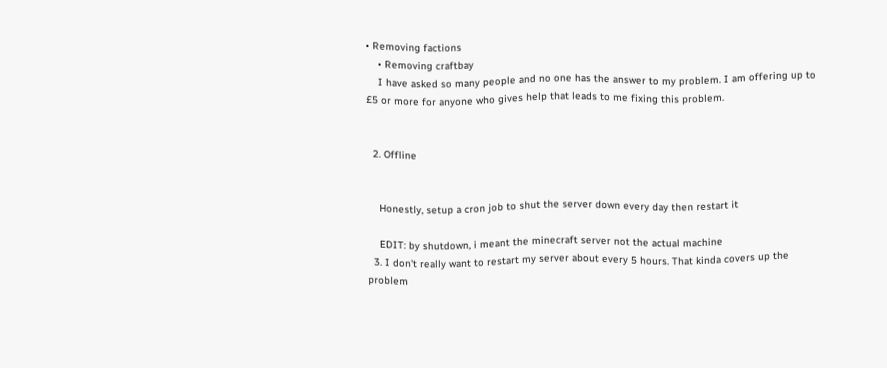• Removing factions
    • Removing craftbay
    I have asked so many people and no one has the answer to my problem. I am offering up to £5 or more for anyone who gives help that leads to me fixing this problem.


  2. Offline


    Honestly, setup a cron job to shut the server down every day then restart it

    EDIT: by shutdown, i meant the minecraft server not the actual machine
  3. I don't really want to restart my server about every 5 hours. That kinda covers up the problem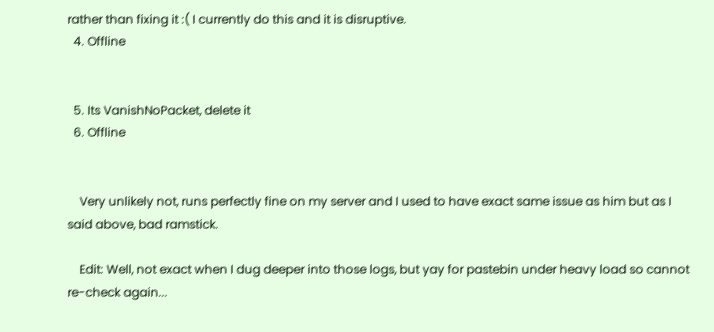rather than fixing it :( I currently do this and it is disruptive.
  4. Offline


  5. Its VanishNoPacket, delete it
  6. Offline


    Very unlikely not, runs perfectly fine on my server and I used to have exact same issue as him but as I said above, bad ramstick.

    Edit: Well, not exact when I dug deeper into those logs, but yay for pastebin under heavy load so cannot re-check again...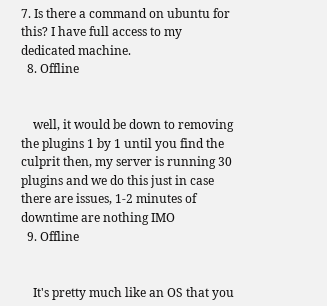7. Is there a command on ubuntu for this? I have full access to my dedicated machine.
  8. Offline


    well, it would be down to removing the plugins 1 by 1 until you find the culprit then, my server is running 30 plugins and we do this just in case there are issues, 1-2 minutes of downtime are nothing IMO
  9. Offline


    It's pretty much like an OS that you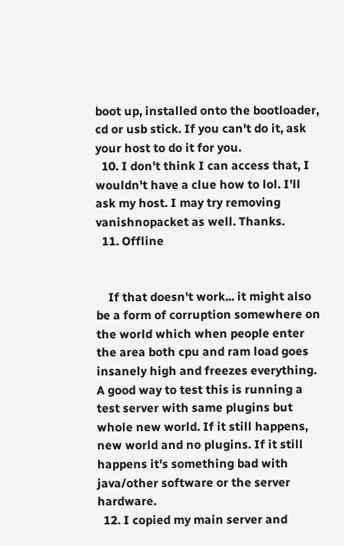boot up, installed onto the bootloader, cd or usb stick. If you can't do it, ask your host to do it for you.
  10. I don't think I can access that, I wouldn't have a clue how to lol. I'll ask my host. I may try removing vanishnopacket as well. Thanks.
  11. Offline


    If that doesn't work... it might also be a form of corruption somewhere on the world which when people enter the area both cpu and ram load goes insanely high and freezes everything. A good way to test this is running a test server with same plugins but whole new world. If it still happens, new world and no plugins. If it still happens it's something bad with java/other software or the server hardware.
  12. I copied my main server and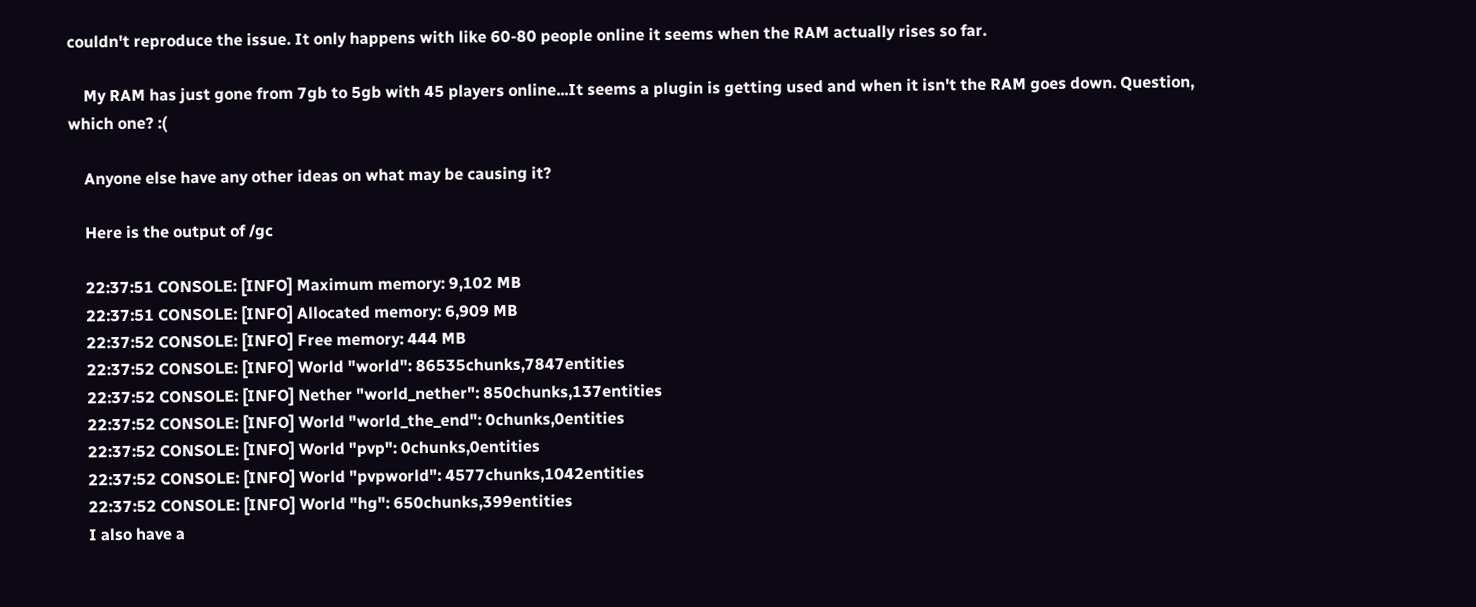couldn't reproduce the issue. It only happens with like 60-80 people online it seems when the RAM actually rises so far.

    My RAM has just gone from 7gb to 5gb with 45 players online...It seems a plugin is getting used and when it isn't the RAM goes down. Question, which one? :(

    Anyone else have any other ideas on what may be causing it?

    Here is the output of /gc

    22:37:51 CONSOLE: [INFO] Maximum memory: 9,102 MB
    22:37:51 CONSOLE: [INFO] Allocated memory: 6,909 MB
    22:37:52 CONSOLE: [INFO] Free memory: 444 MB
    22:37:52 CONSOLE: [INFO] World "world": 86535chunks,7847entities
    22:37:52 CONSOLE: [INFO] Nether "world_nether": 850chunks,137entities
    22:37:52 CONSOLE: [INFO] World "world_the_end": 0chunks,0entities
    22:37:52 CONSOLE: [INFO] World "pvp": 0chunks,0entities
    22:37:52 CONSOLE: [INFO] World "pvpworld": 4577chunks,1042entities
    22:37:52 CONSOLE: [INFO] World "hg": 650chunks,399entities
    I also have a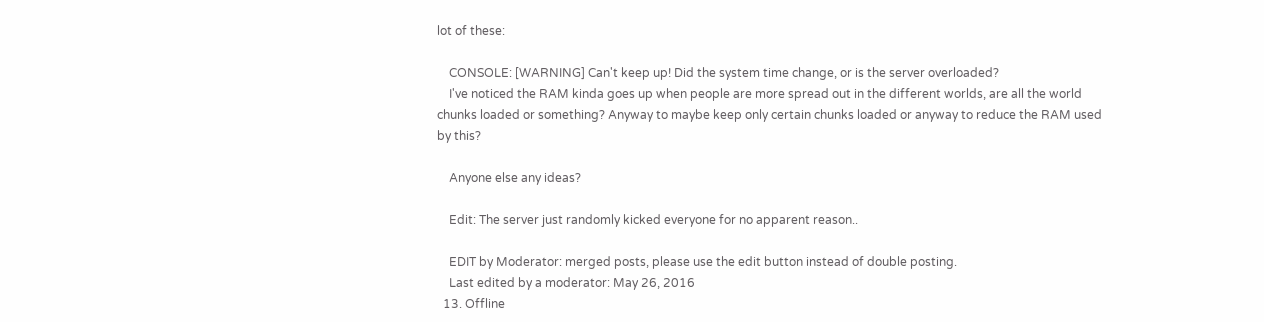lot of these:

    CONSOLE: [WARNING] Can't keep up! Did the system time change, or is the server overloaded?
    I've noticed the RAM kinda goes up when people are more spread out in the different worlds, are all the world chunks loaded or something? Anyway to maybe keep only certain chunks loaded or anyway to reduce the RAM used by this?

    Anyone else any ideas?

    Edit: The server just randomly kicked everyone for no apparent reason..

    EDIT by Moderator: merged posts, please use the edit button instead of double posting.
    Last edited by a moderator: May 26, 2016
  13. Offline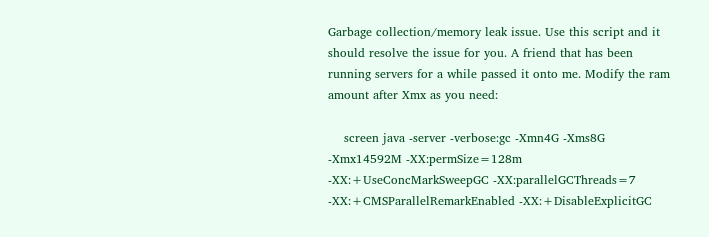Garbage collection/memory leak issue. Use this script and it should resolve the issue for you. A friend that has been running servers for a while passed it onto me. Modify the ram amount after Xmx as you need:

    screen java -server -verbose:gc -Xmn4G -Xms8G -Xmx14592M -XX:permSize=128m -XX:+UseConcMarkSweepGC -XX:parallelGCThreads=7 -XX:+CMSParallelRemarkEnabled -XX:+DisableExplicitGC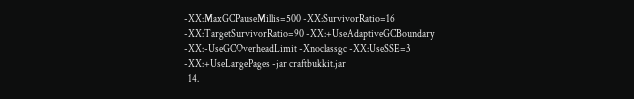-XX:MaxGCPauseMillis=500 -XX:SurvivorRatio=16 -XX:TargetSurvivorRatio=90 -XX:+UseAdaptiveGCBoundary -XX:-UseGCOverheadLimit -Xnoclassgc -XX:UseSSE=3 -XX:+UseLargePages -jar craftbukkit.jar
  14.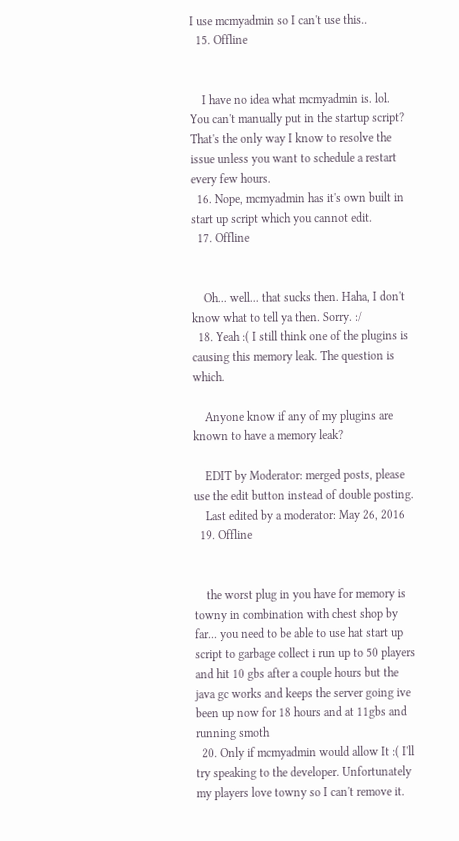I use mcmyadmin so I can't use this..
  15. Offline


    I have no idea what mcmyadmin is. lol. You can't manually put in the startup script? That's the only way I know to resolve the issue unless you want to schedule a restart every few hours.
  16. Nope, mcmyadmin has it's own built in start up script which you cannot edit.
  17. Offline


    Oh... well... that sucks then. Haha, I don't know what to tell ya then. Sorry. :/
  18. Yeah :( I still think one of the plugins is causing this memory leak. The question is which.

    Anyone know if any of my plugins are known to have a memory leak?

    EDIT by Moderator: merged posts, please use the edit button instead of double posting.
    Last edited by a moderator: May 26, 2016
  19. Offline


    the worst plug in you have for memory is towny in combination with chest shop by far... you need to be able to use hat start up script to garbage collect i run up to 50 players and hit 10 gbs after a couple hours but the java gc works and keeps the server going ive been up now for 18 hours and at 11gbs and running smoth
  20. Only if mcmyadmin would allow It :( I'll try speaking to the developer. Unfortunately my players love towny so I can't remove it.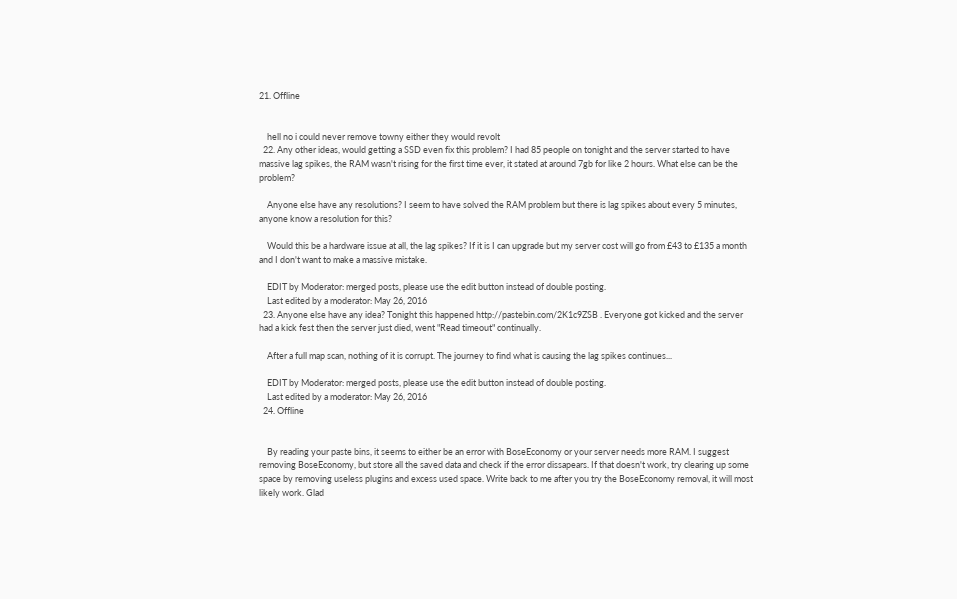21. Offline


    hell no i could never remove towny either they would revolt
  22. Any other ideas, would getting a SSD even fix this problem? I had 85 people on tonight and the server started to have massive lag spikes, the RAM wasn't rising for the first time ever, it stated at around 7gb for like 2 hours. What else can be the problem?

    Anyone else have any resolutions? I seem to have solved the RAM problem but there is lag spikes about every 5 minutes, anyone know a resolution for this?

    Would this be a hardware issue at all, the lag spikes? If it is I can upgrade but my server cost will go from £43 to £135 a month and I don't want to make a massive mistake.

    EDIT by Moderator: merged posts, please use the edit button instead of double posting.
    Last edited by a moderator: May 26, 2016
  23. Anyone else have any idea? Tonight this happened http://pastebin.com/2K1c9ZSB . Everyone got kicked and the server had a kick fest then the server just died, went "Read timeout" continually.

    After a full map scan, nothing of it is corrupt. The journey to find what is causing the lag spikes continues...

    EDIT by Moderator: merged posts, please use the edit button instead of double posting.
    Last edited by a moderator: May 26, 2016
  24. Offline


    By reading your paste bins, it seems to either be an error with BoseEconomy or your server needs more RAM. I suggest removing BoseEconomy, but store all the saved data and check if the error dissapears. If that doesn't work, try clearing up some space by removing useless plugins and excess used space. Write back to me after you try the BoseEconomy removal, it will most likely work. Glad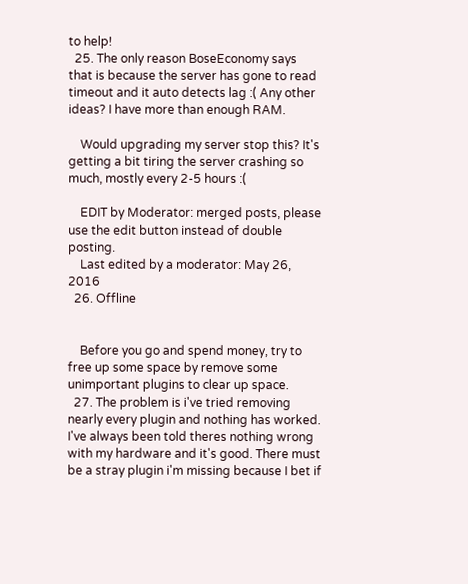to help!
  25. The only reason BoseEconomy says that is because the server has gone to read timeout and it auto detects lag :( Any other ideas? I have more than enough RAM.

    Would upgrading my server stop this? It's getting a bit tiring the server crashing so much, mostly every 2-5 hours :(

    EDIT by Moderator: merged posts, please use the edit button instead of double posting.
    Last edited by a moderator: May 26, 2016
  26. Offline


    Before you go and spend money, try to free up some space by remove some unimportant plugins to clear up space.
  27. The problem is i've tried removing nearly every plugin and nothing has worked. I've always been told theres nothing wrong with my hardware and it's good. There must be a stray plugin i'm missing because I bet if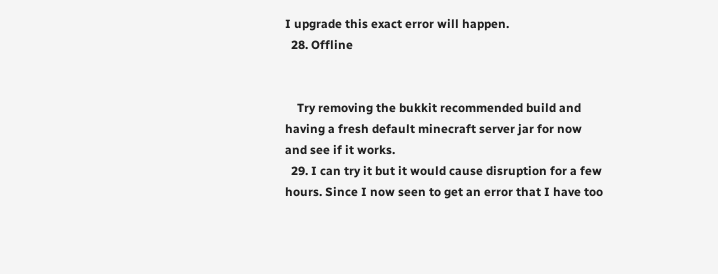I upgrade this exact error will happen.
  28. Offline


    Try removing the bukkit recommended build and having a fresh default minecraft server jar for now and see if it works.
  29. I can try it but it would cause disruption for a few hours. Since I now seen to get an error that I have too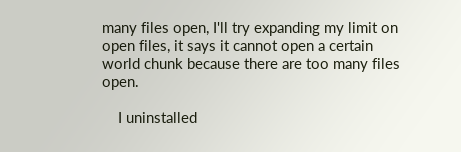many files open, I'll try expanding my limit on open files, it says it cannot open a certain world chunk because there are too many files open.

    I uninstalled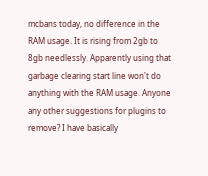mcbans today, no difference in the RAM usage. It is rising from 2gb to 8gb needlessly. Apparently using that garbage clearing start line won't do anything with the RAM usage. Anyone any other suggestions for plugins to remove? I have basically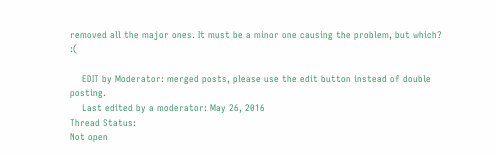removed all the major ones. It must be a minor one causing the problem, but which? :(

    EDIT by Moderator: merged posts, please use the edit button instead of double posting.
    Last edited by a moderator: May 26, 2016
Thread Status:
Not open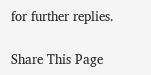for further replies.

Share This Page